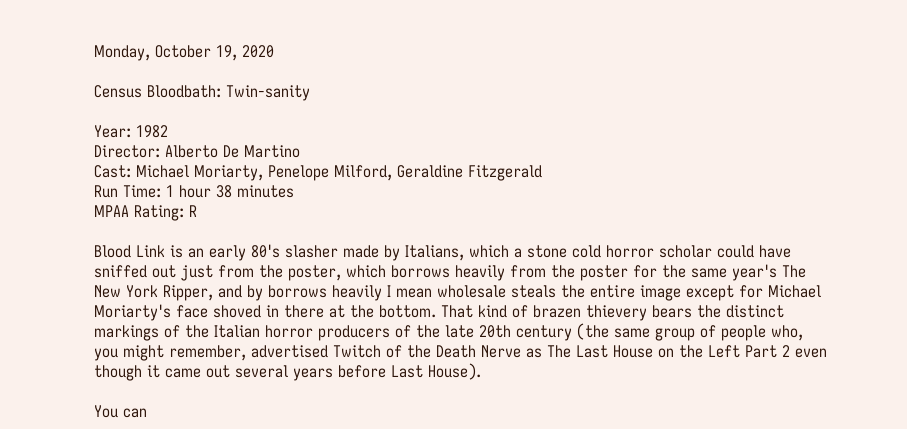Monday, October 19, 2020

Census Bloodbath: Twin-sanity

Year: 1982
Director: Alberto De Martino
Cast: Michael Moriarty, Penelope Milford, Geraldine Fitzgerald
Run Time: 1 hour 38 minutes
MPAA Rating: R

Blood Link is an early 80's slasher made by Italians, which a stone cold horror scholar could have sniffed out just from the poster, which borrows heavily from the poster for the same year's The New York Ripper, and by borrows heavily I mean wholesale steals the entire image except for Michael Moriarty's face shoved in there at the bottom. That kind of brazen thievery bears the distinct markings of the Italian horror producers of the late 20th century (the same group of people who, you might remember, advertised Twitch of the Death Nerve as The Last House on the Left Part 2 even though it came out several years before Last House).

You can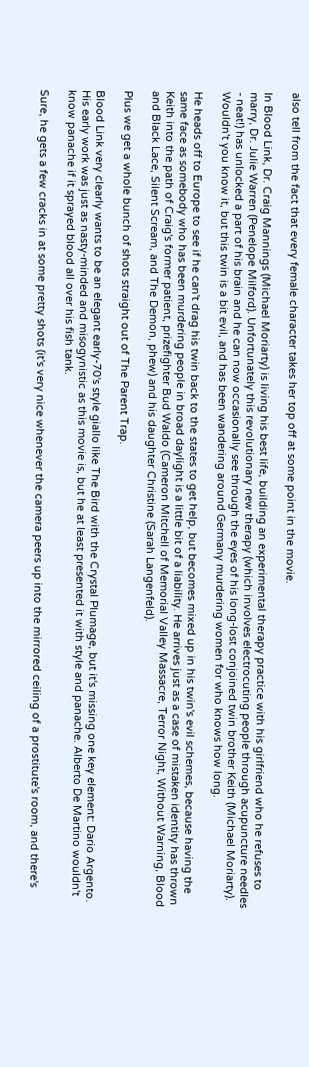also tell from the fact that every female character takes her top off at some point in the movie.

In Blood Link, Dr. Craig Mannings (Michael Moriarty) is living his best life, building an experimental therapy practice with his girlfriend who he refuses to marry, Dr. Julie Warren (Penelope Milford). Unfortunately this revolutionary new therapy (which involves electrocuting people through acupuncture needles - neat!) has unlocked a part of his brain and he can now occasionally see through the eyes of his long-lost conjoined twin brother Keith (Michael Moriarty). Wouldn't you know it, but this twin is a bit evil, and has been wandering around Germany murdering women for who knows how long.

He heads off to Europe to see if he can't drag his twin back to the states to get help, but becomes mixed up in his twin's evil schemes, because having the same face as somebody who has been murdering people in broad daylight is a little bit of a liability. He arrives just as a case of mistaken identity has thrown Keith into the path of Craig's former patient, prizefighter Bud Waldo (Cameron Mitchell of Memorial Valley Massacre, Terror Night, Without Warning, Blood and Black Lace, Silent Scream, and The Demon, phew) and his daughter Christine (Sarah Langenfeld).

Plus we get a whole bunch of shots straight out of The Parent Trap.

Blood Link very clearly wants to be an elegant early-70's style giallo like The Bird with the Crystal Plumage, but it's missing one key element: Dario Argento. His early work was just as nasty-minded and misogynistic as this movie is, but he at least presented it with style and panache. Alberto De Martino wouldn't know panache if it sprayed blood all over his fish tank.

Sure, he gets a few cracks in at some pretty shots (it's very nice whenever the camera peers up into the mirrored ceiling of a prostitute's room, and there's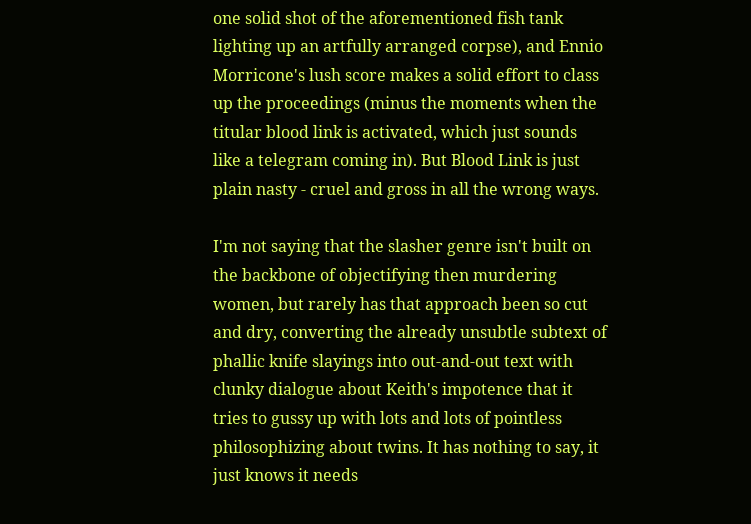one solid shot of the aforementioned fish tank lighting up an artfully arranged corpse), and Ennio Morricone's lush score makes a solid effort to class up the proceedings (minus the moments when the titular blood link is activated, which just sounds like a telegram coming in). But Blood Link is just plain nasty - cruel and gross in all the wrong ways.

I'm not saying that the slasher genre isn't built on the backbone of objectifying then murdering women, but rarely has that approach been so cut and dry, converting the already unsubtle subtext of phallic knife slayings into out-and-out text with clunky dialogue about Keith's impotence that it tries to gussy up with lots and lots of pointless philosophizing about twins. It has nothing to say, it just knows it needs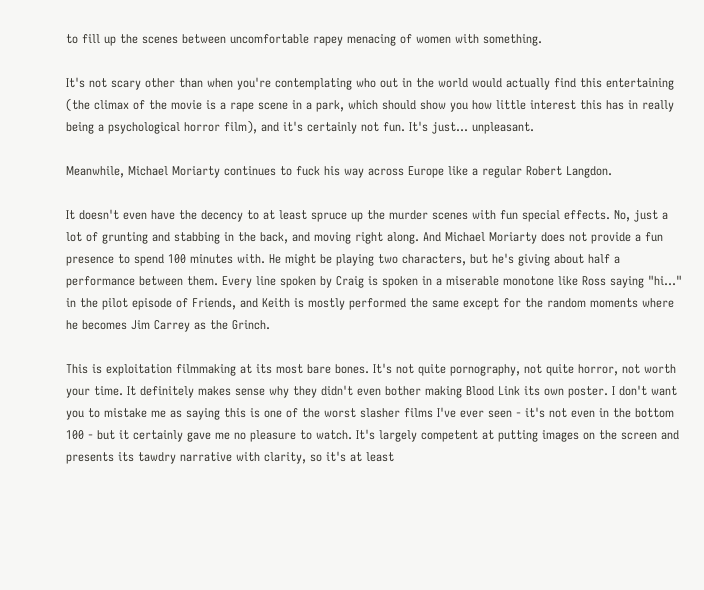to fill up the scenes between uncomfortable rapey menacing of women with something.

It's not scary other than when you're contemplating who out in the world would actually find this entertaining (the climax of the movie is a rape scene in a park, which should show you how little interest this has in really being a psychological horror film), and it's certainly not fun. It's just... unpleasant.

Meanwhile, Michael Moriarty continues to fuck his way across Europe like a regular Robert Langdon.

It doesn't even have the decency to at least spruce up the murder scenes with fun special effects. No, just a lot of grunting and stabbing in the back, and moving right along. And Michael Moriarty does not provide a fun presence to spend 100 minutes with. He might be playing two characters, but he's giving about half a performance between them. Every line spoken by Craig is spoken in a miserable monotone like Ross saying "hi..." in the pilot episode of Friends, and Keith is mostly performed the same except for the random moments where he becomes Jim Carrey as the Grinch.

This is exploitation filmmaking at its most bare bones. It's not quite pornography, not quite horror, not worth your time. It definitely makes sense why they didn't even bother making Blood Link its own poster. I don't want you to mistake me as saying this is one of the worst slasher films I've ever seen - it's not even in the bottom 100 - but it certainly gave me no pleasure to watch. It's largely competent at putting images on the screen and presents its tawdry narrative with clarity, so it's at least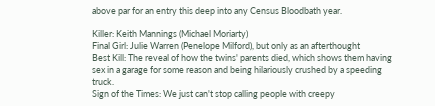above par for an entry this deep into any Census Bloodbath year.

Killer: Keith Mannings (Michael Moriarty)
Final Girl: Julie Warren (Penelope Milford), but only as an afterthought
Best Kill: The reveal of how the twins' parents died, which shows them having sex in a garage for some reason and being hilariously crushed by a speeding truck.
Sign of the Times: We just can't stop calling people with creepy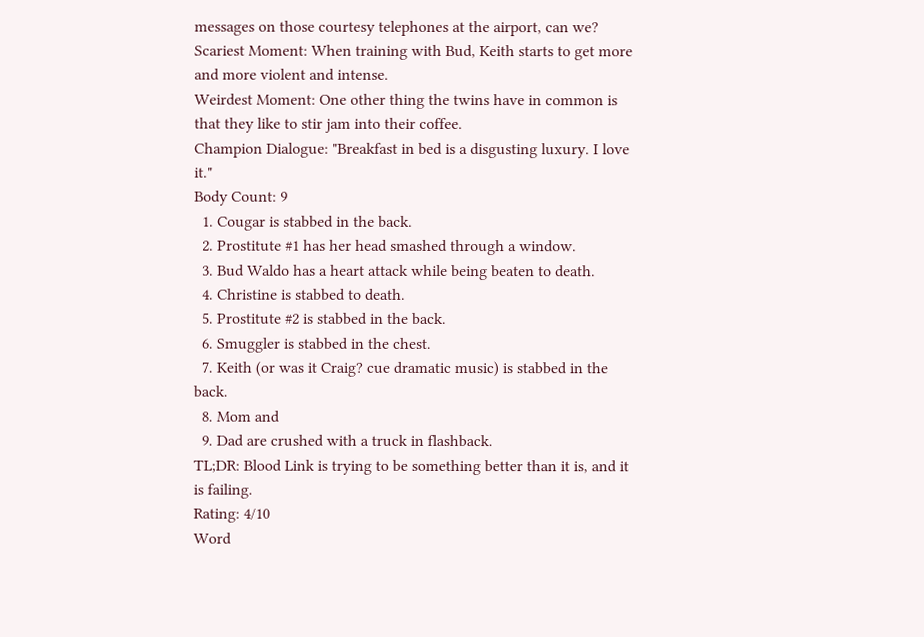messages on those courtesy telephones at the airport, can we?
Scariest Moment: When training with Bud, Keith starts to get more and more violent and intense.
Weirdest Moment: One other thing the twins have in common is that they like to stir jam into their coffee.
Champion Dialogue: "Breakfast in bed is a disgusting luxury. I love it."
Body Count: 9
  1. Cougar is stabbed in the back.
  2. Prostitute #1 has her head smashed through a window.
  3. Bud Waldo has a heart attack while being beaten to death.
  4. Christine is stabbed to death.
  5. Prostitute #2 is stabbed in the back.
  6. Smuggler is stabbed in the chest.
  7. Keith (or was it Craig? cue dramatic music) is stabbed in the back.
  8. Mom and
  9. Dad are crushed with a truck in flashback.
TL;DR: Blood Link is trying to be something better than it is, and it is failing.
Rating: 4/10
Word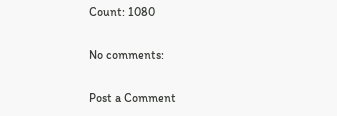Count: 1080

No comments:

Post a Comment